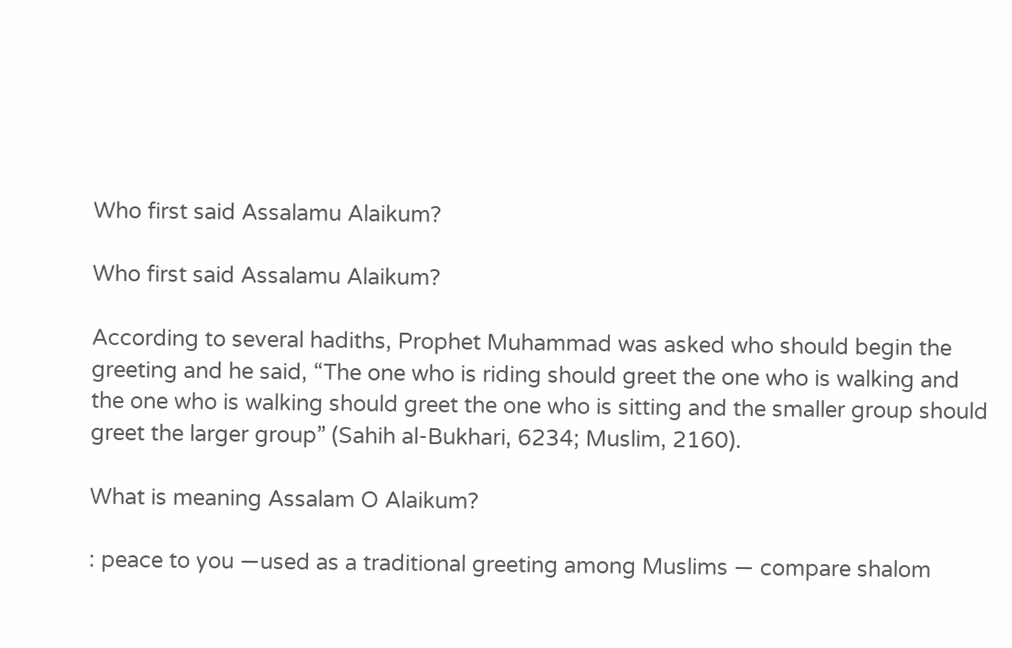Who first said Assalamu Alaikum?

Who first said Assalamu Alaikum?

According to several hadiths, Prophet Muhammad was asked who should begin the greeting and he said, “The one who is riding should greet the one who is walking and the one who is walking should greet the one who is sitting and the smaller group should greet the larger group” (Sahih al-Bukhari, 6234; Muslim, 2160).

What is meaning Assalam O Alaikum?

: peace to you —used as a traditional greeting among Muslims — compare shalom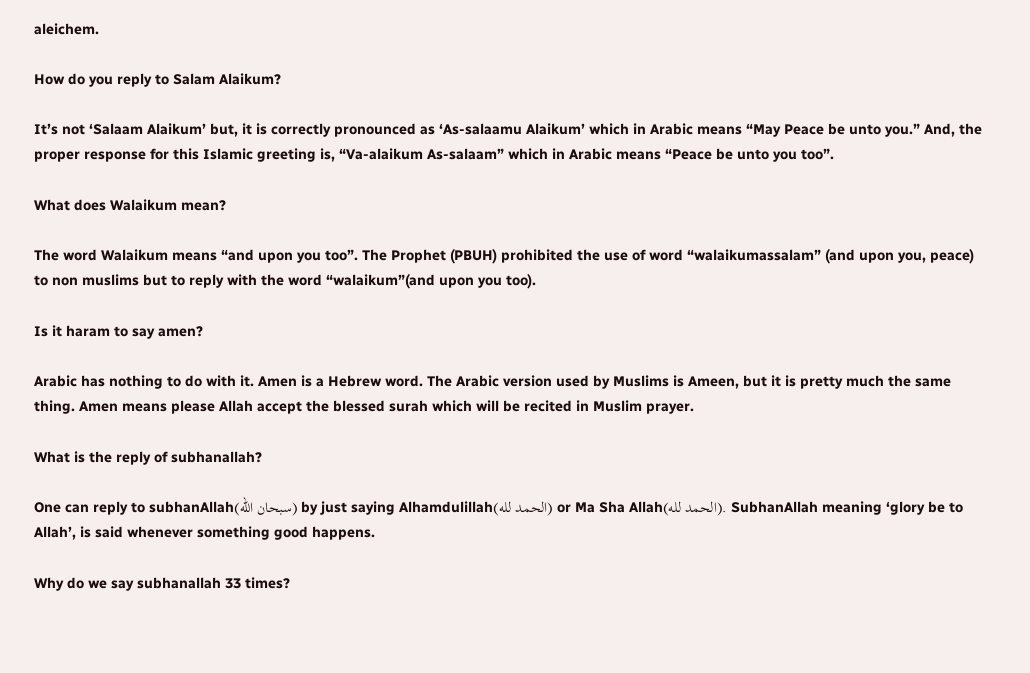aleichem.

How do you reply to Salam Alaikum?

It’s not ‘Salaam Alaikum’ but, it is correctly pronounced as ‘As-salaamu Alaikum’ which in Arabic means “May Peace be unto you.” And, the proper response for this Islamic greeting is, “Va-alaikum As-salaam” which in Arabic means “Peace be unto you too”.

What does Walaikum mean?

The word Walaikum means “and upon you too”. The Prophet (PBUH) prohibited the use of word “walaikumassalam” (and upon you, peace) to non muslims but to reply with the word “walaikum”(and upon you too).

Is it haram to say amen?

Arabic has nothing to do with it. Amen is a Hebrew word. The Arabic version used by Muslims is Ameen, but it is pretty much the same thing. Amen means please Allah accept the blessed surah which will be recited in Muslim prayer.

What is the reply of subhanallah?

One can reply to subhanAllah(سبحان الله) by just saying Alhamdulillah(الحمد لله) or Ma Sha Allah(الحمد لله). SubhanAllah meaning ‘glory be to Allah’, is said whenever something good happens.

Why do we say subhanallah 33 times?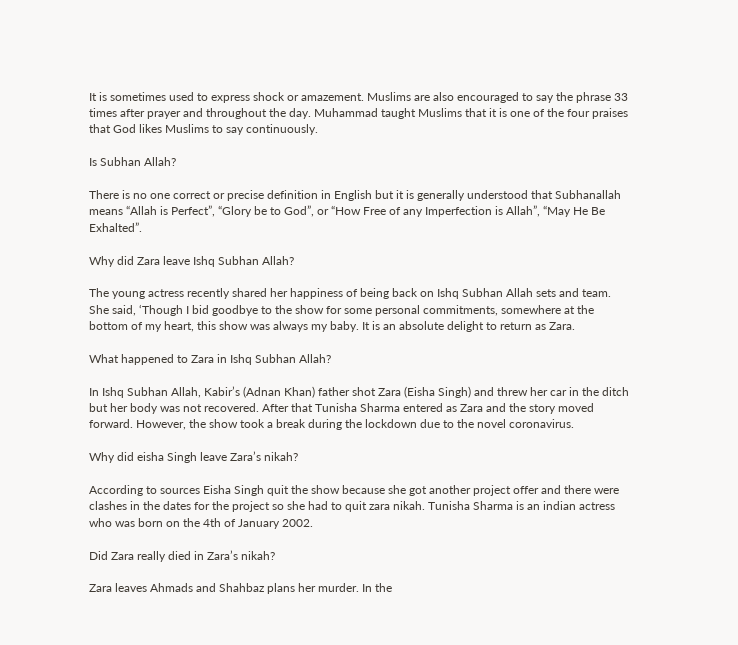It is sometimes used to express shock or amazement. Muslims are also encouraged to say the phrase 33 times after prayer and throughout the day. Muhammad taught Muslims that it is one of the four praises that God likes Muslims to say continuously.

Is Subhan Allah?

There is no one correct or precise definition in English but it is generally understood that Subhanallah means “Allah is Perfect”, “Glory be to God”, or “How Free of any Imperfection is Allah”, “May He Be Exhalted”.

Why did Zara leave Ishq Subhan Allah?

The young actress recently shared her happiness of being back on Ishq Subhan Allah sets and team. She said, ‘Though I bid goodbye to the show for some personal commitments, somewhere at the bottom of my heart, this show was always my baby. It is an absolute delight to return as Zara.

What happened to Zara in Ishq Subhan Allah?

In Ishq Subhan Allah, Kabir’s (Adnan Khan) father shot Zara (Eisha Singh) and threw her car in the ditch but her body was not recovered. After that Tunisha Sharma entered as Zara and the story moved forward. However, the show took a break during the lockdown due to the novel coronavirus.

Why did eisha Singh leave Zara’s nikah?

According to sources Eisha Singh quit the show because she got another project offer and there were clashes in the dates for the project so she had to quit zara nikah. Tunisha Sharma is an indian actress who was born on the 4th of January 2002.

Did Zara really died in Zara’s nikah?

Zara leaves Ahmads and Shahbaz plans her murder. In the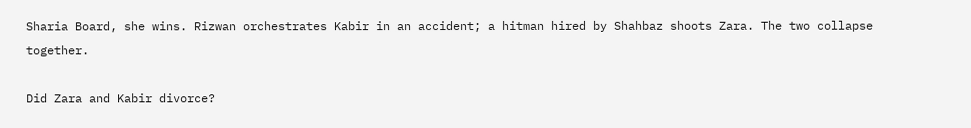Sharia Board, she wins. Rizwan orchestrates Kabir in an accident; a hitman hired by Shahbaz shoots Zara. The two collapse together.

Did Zara and Kabir divorce?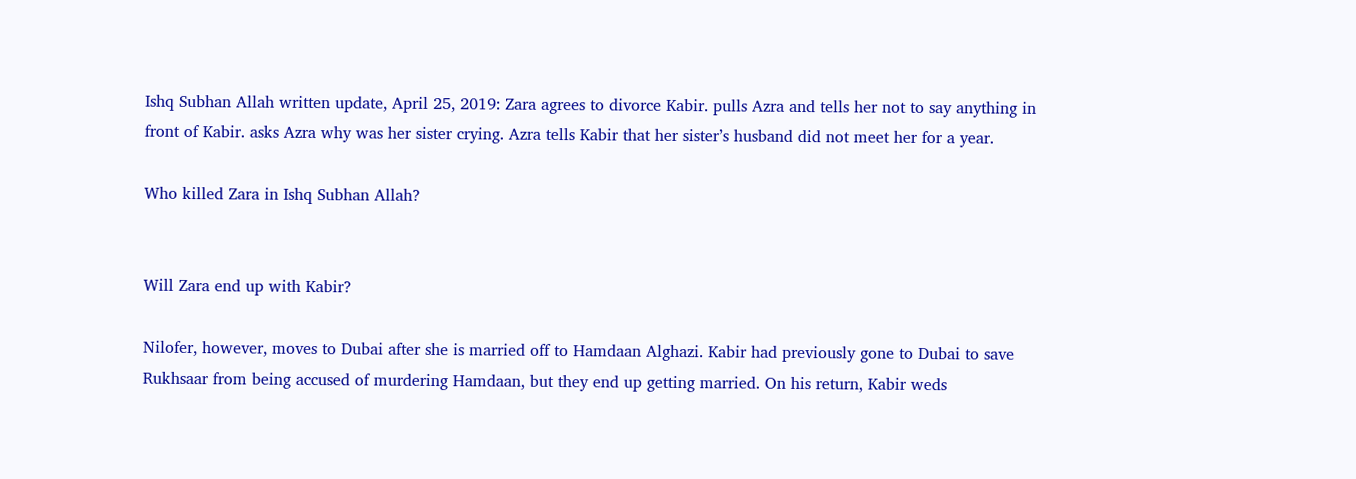Ishq Subhan Allah written update, April 25, 2019: Zara agrees to divorce Kabir. pulls Azra and tells her not to say anything in front of Kabir. asks Azra why was her sister crying. Azra tells Kabir that her sister’s husband did not meet her for a year.

Who killed Zara in Ishq Subhan Allah?


Will Zara end up with Kabir?

Nilofer, however, moves to Dubai after she is married off to Hamdaan Alghazi. Kabir had previously gone to Dubai to save Rukhsaar from being accused of murdering Hamdaan, but they end up getting married. On his return, Kabir weds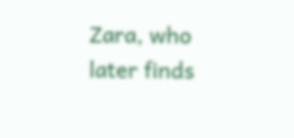Zara, who later finds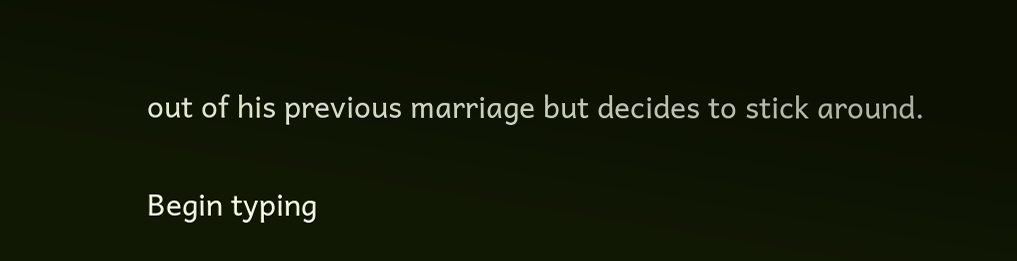out of his previous marriage but decides to stick around.

Begin typing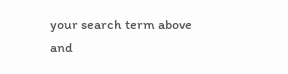your search term above and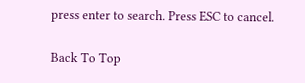press enter to search. Press ESC to cancel.

Back To Top